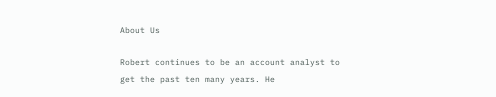About Us

Robert continues to be an account analyst to get the past ten many years. He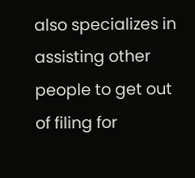also specializes in assisting other people to get out of filing for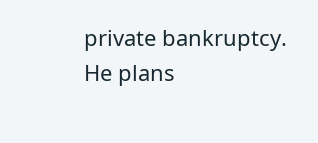private bankruptcy. He plans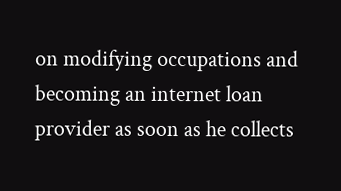on modifying occupations and becoming an internet loan provider as soon as he collects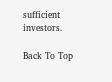sufficient investors.

Back To Top